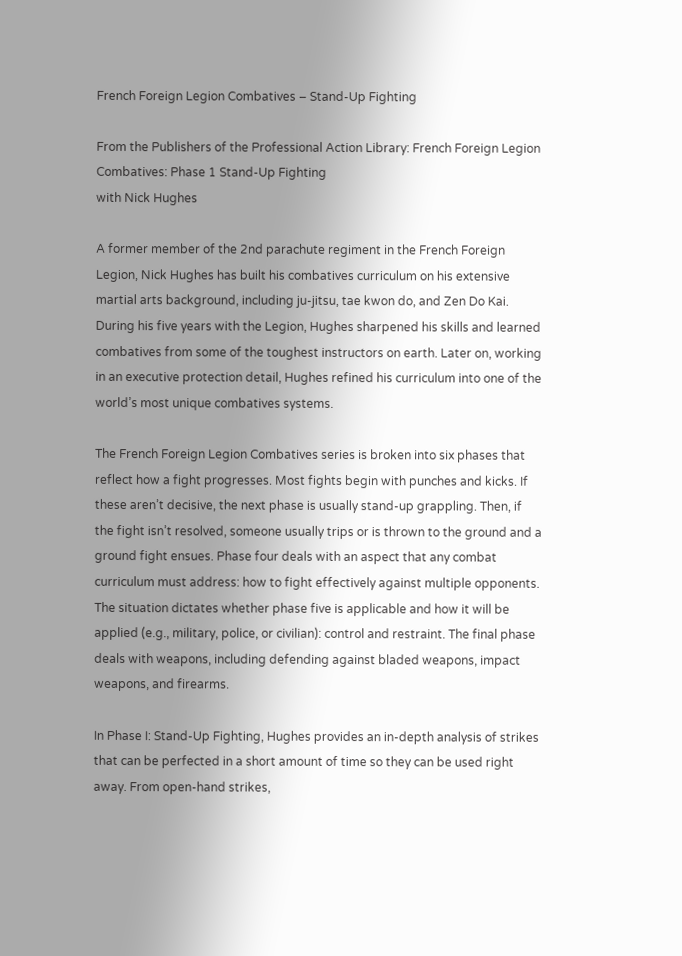French Foreign Legion Combatives – Stand-Up Fighting

From the Publishers of the Professional Action Library: French Foreign Legion Combatives: Phase 1 Stand-Up Fighting
with Nick Hughes

A former member of the 2nd parachute regiment in the French Foreign Legion, Nick Hughes has built his combatives curriculum on his extensive martial arts background, including ju-jitsu, tae kwon do, and Zen Do Kai. During his five years with the Legion, Hughes sharpened his skills and learned combatives from some of the toughest instructors on earth. Later on, working in an executive protection detail, Hughes refined his curriculum into one of the world’s most unique combatives systems.

The French Foreign Legion Combatives series is broken into six phases that reflect how a fight progresses. Most fights begin with punches and kicks. If these aren’t decisive, the next phase is usually stand-up grappling. Then, if the fight isn’t resolved, someone usually trips or is thrown to the ground and a ground fight ensues. Phase four deals with an aspect that any combat curriculum must address: how to fight effectively against multiple opponents. The situation dictates whether phase five is applicable and how it will be applied (e.g., military, police, or civilian): control and restraint. The final phase deals with weapons, including defending against bladed weapons, impact weapons, and firearms.

In Phase I: Stand-Up Fighting, Hughes provides an in-depth analysis of strikes that can be perfected in a short amount of time so they can be used right away. From open-hand strikes,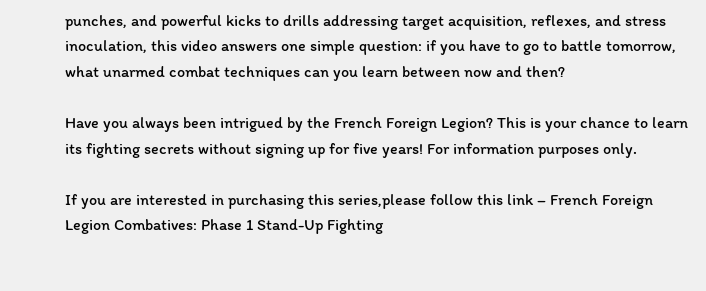punches, and powerful kicks to drills addressing target acquisition, reflexes, and stress inoculation, this video answers one simple question: if you have to go to battle tomorrow, what unarmed combat techniques can you learn between now and then?

Have you always been intrigued by the French Foreign Legion? This is your chance to learn its fighting secrets without signing up for five years! For information purposes only.

If you are interested in purchasing this series,please follow this link – French Foreign Legion Combatives: Phase 1 Stand-Up Fighting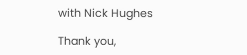with Nick Hughes

Thank you,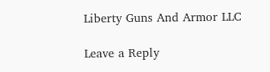Liberty Guns And Armor LLC

Leave a Reply